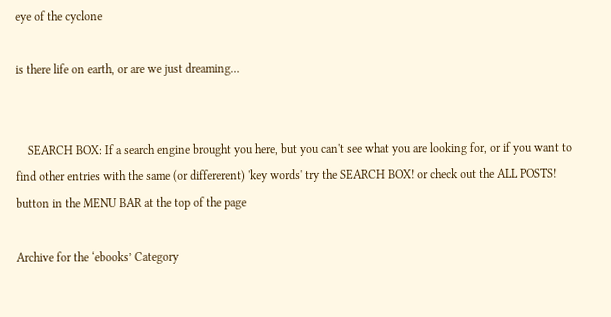eye of the cyclone

is there life on earth, or are we just dreaming…


    SEARCH BOX: If a search engine brought you here, but you can't see what you are looking for, or if you want to find other entries with the same (or differerent) 'key words' try the SEARCH BOX! or check out the ALL POSTS! button in the MENU BAR at the top of the page

Archive for the ‘ebooks’ Category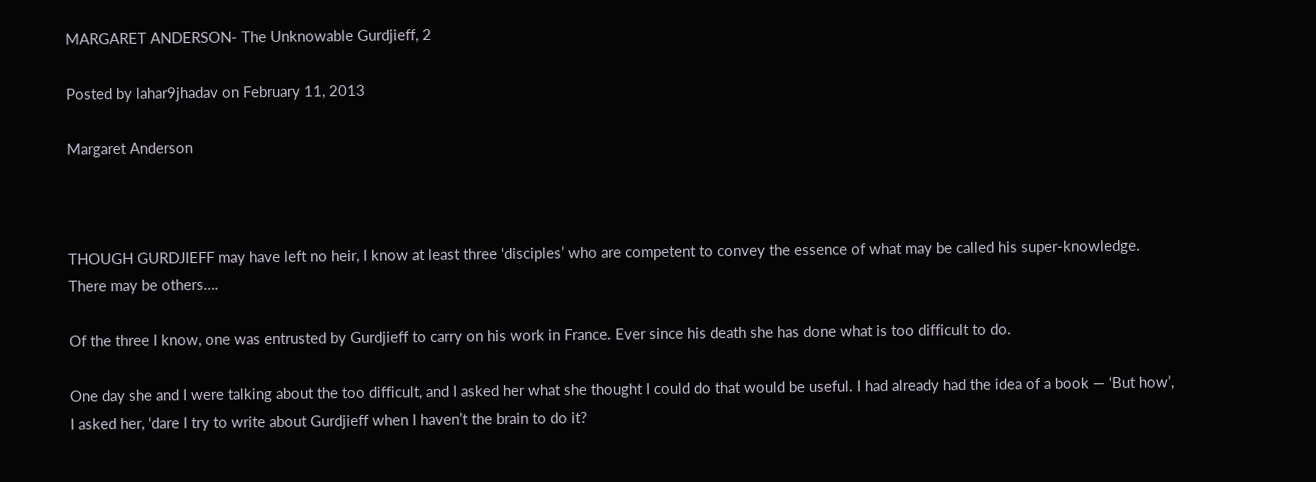MARGARET ANDERSON- The Unknowable Gurdjieff, 2

Posted by lahar9jhadav on February 11, 2013

Margaret Anderson



THOUGH GURDJIEFF may have left no heir, I know at least three ‘disciples’ who are competent to convey the essence of what may be called his super-knowledge. There may be others….

Of the three I know, one was entrusted by Gurdjieff to carry on his work in France. Ever since his death she has done what is too difficult to do.

One day she and I were talking about the too difficult, and I asked her what she thought I could do that would be useful. I had already had the idea of a book — ‘But how’, I asked her, ‘dare I try to write about Gurdjieff when I haven’t the brain to do it?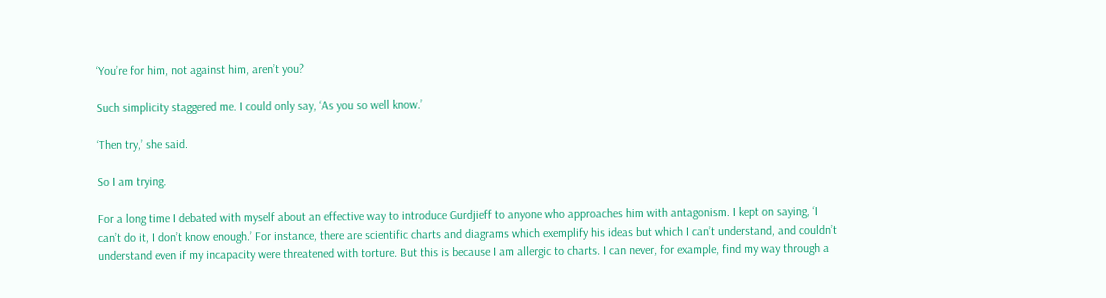‘You’re for him, not against him, aren’t you?

Such simplicity staggered me. I could only say, ‘As you so well know.’

‘Then try,’ she said.

So I am trying.

For a long time I debated with myself about an effective way to introduce Gurdjieff to anyone who approaches him with antagonism. I kept on saying, ‘I can’t do it, I don’t know enough.’ For instance, there are scientific charts and diagrams which exemplify his ideas but which I can’t understand, and couldn’t understand even if my incapacity were threatened with torture. But this is because I am allergic to charts. I can never, for example, find my way through a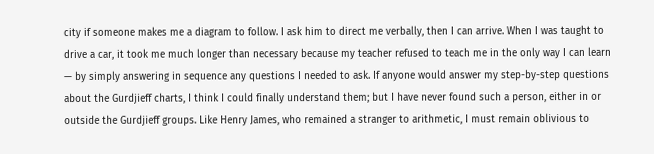city if someone makes me a diagram to follow. I ask him to direct me verbally, then I can arrive. When I was taught to drive a car, it took me much longer than necessary because my teacher refused to teach me in the only way I can learn — by simply answering in sequence any questions I needed to ask. If anyone would answer my step-by-step questions about the Gurdjieff charts, I think I could finally understand them; but I have never found such a person, either in or outside the Gurdjieff groups. Like Henry James, who remained a stranger to arithmetic, I must remain oblivious to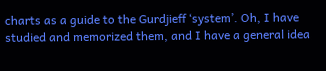charts as a guide to the Gurdjieff ‘system’. Oh, I have studied and memorized them, and I have a general idea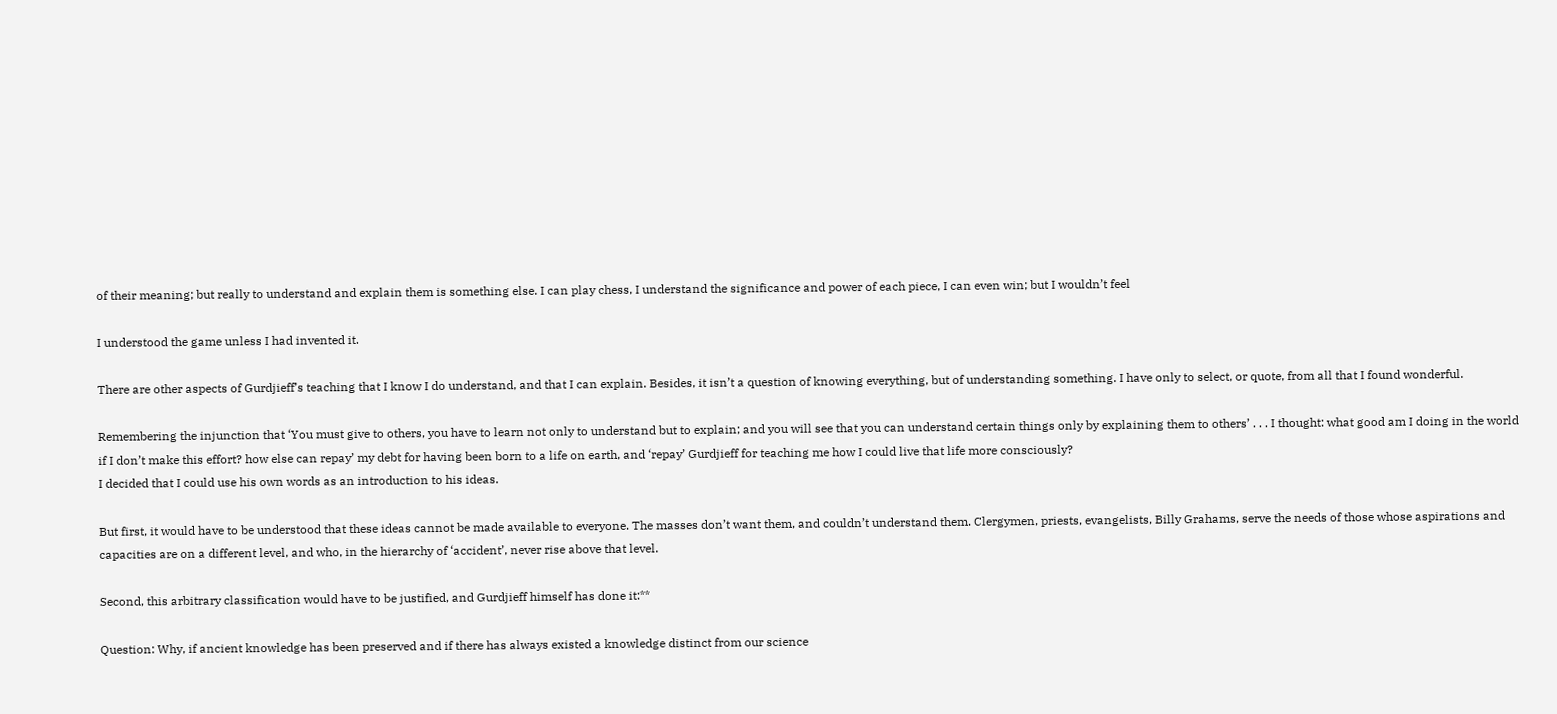of their meaning; but really to understand and explain them is something else. I can play chess, I understand the significance and power of each piece, I can even win; but I wouldn’t feel

I understood the game unless I had invented it.

There are other aspects of Gurdjieff’s teaching that I know I do understand, and that I can explain. Besides, it isn’t a question of knowing everything, but of understanding something. I have only to select, or quote, from all that I found wonderful.

Remembering the injunction that ‘You must give to others, you have to learn not only to understand but to explain; and you will see that you can understand certain things only by explaining them to others’ . . . I thought: what good am I doing in the world if I don’t make this effort? how else can repay’ my debt for having been born to a life on earth, and ‘repay’ Gurdjieff for teaching me how I could live that life more consciously?
I decided that I could use his own words as an introduction to his ideas.

But first, it would have to be understood that these ideas cannot be made available to everyone. The masses don’t want them, and couldn’t understand them. Clergymen, priests, evangelists, Billy Grahams, serve the needs of those whose aspirations and capacities are on a different level, and who, in the hierarchy of ‘accident’, never rise above that level.

Second, this arbitrary classification would have to be justified, and Gurdjieff himself has done it:**

Question: Why, if ancient knowledge has been preserved and if there has always existed a knowledge distinct from our science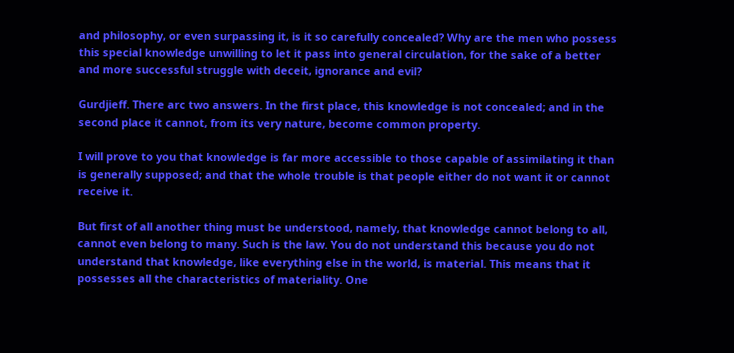and philosophy, or even surpassing it, is it so carefully concealed? Why are the men who possess this special knowledge unwilling to let it pass into general circulation, for the sake of a better and more successful struggle with deceit, ignorance and evil?

Gurdjieff. There arc two answers. In the first place, this knowledge is not concealed; and in the second place it cannot, from its very nature, become common property.

I will prove to you that knowledge is far more accessible to those capable of assimilating it than is generally supposed; and that the whole trouble is that people either do not want it or cannot receive it.

But first of all another thing must be understood, namely, that knowledge cannot belong to all, cannot even belong to many. Such is the law. You do not understand this because you do not understand that knowledge, like everything else in the world, is material. This means that it possesses all the characteristics of materiality. One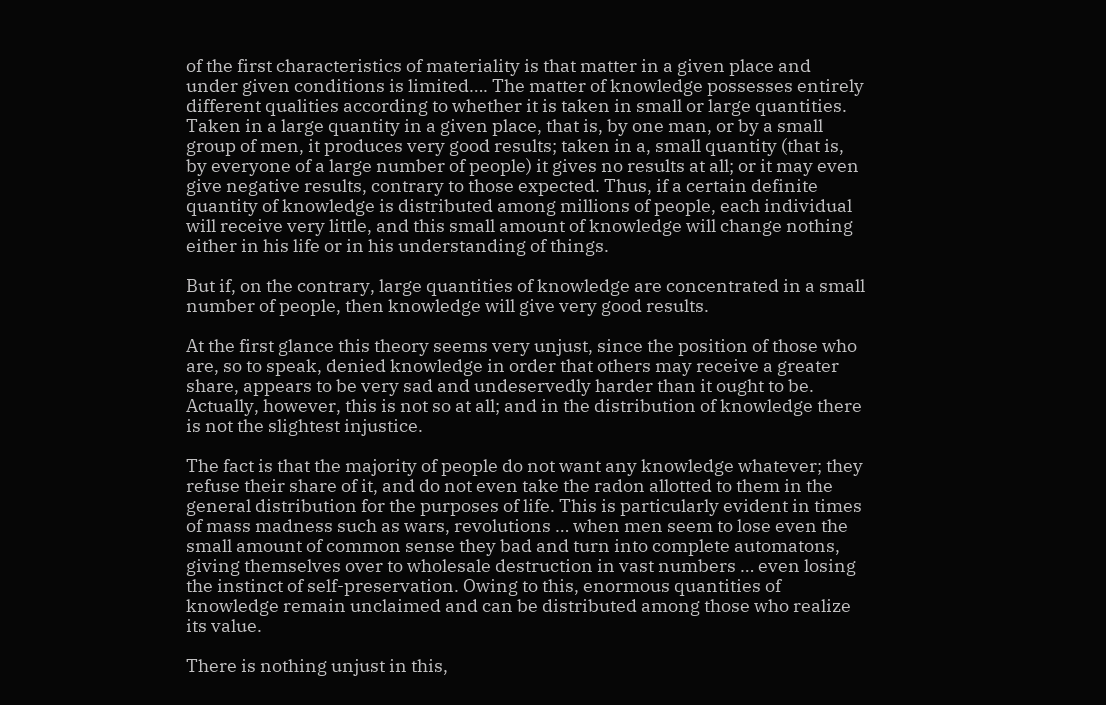of the first characteristics of materiality is that matter in a given place and under given conditions is limited…. The matter of knowledge possesses entirely different qualities according to whether it is taken in small or large quantities. Taken in a large quantity in a given place, that is, by one man, or by a small group of men, it produces very good results; taken in a, small quantity (that is, by everyone of a large number of people) it gives no results at all; or it may even give negative results, contrary to those expected. Thus, if a certain definite quantity of knowledge is distributed among millions of people, each individual will receive very little, and this small amount of knowledge will change nothing either in his life or in his understanding of things.

But if, on the contrary, large quantities of knowledge are concentrated in a small number of people, then knowledge will give very good results.

At the first glance this theory seems very unjust, since the position of those who are, so to speak, denied knowledge in order that others may receive a greater share, appears to be very sad and undeservedly harder than it ought to be. Actually, however, this is not so at all; and in the distribution of knowledge there is not the slightest injustice.

The fact is that the majority of people do not want any knowledge whatever; they refuse their share of it, and do not even take the radon allotted to them in the general distribution for the purposes of life. This is particularly evident in times of mass madness such as wars, revolutions … when men seem to lose even the small amount of common sense they bad and turn into complete automatons, giving themselves over to wholesale destruction in vast numbers … even losing the instinct of self-preservation. Owing to this, enormous quantities of knowledge remain unclaimed and can be distributed among those who realize its value.

There is nothing unjust in this,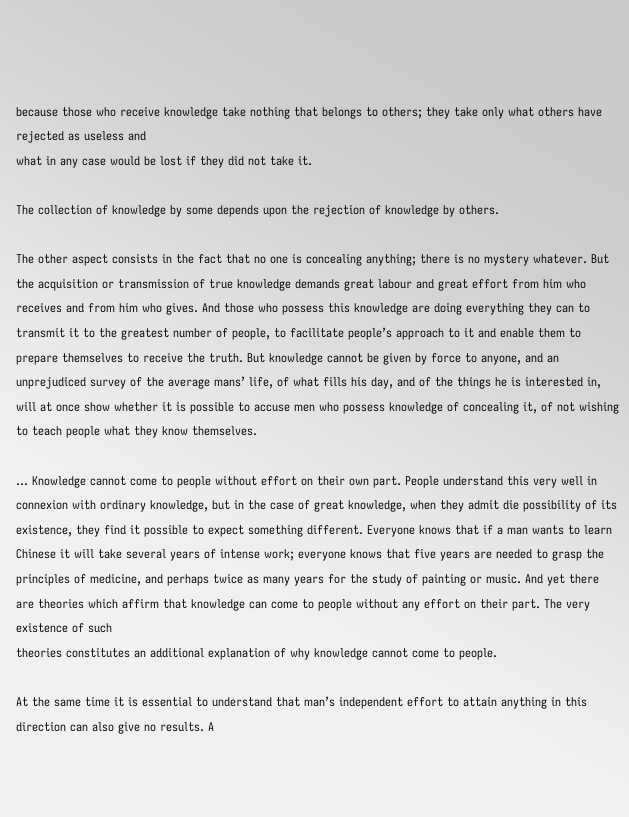because those who receive knowledge take nothing that belongs to others; they take only what others have rejected as useless and
what in any case would be lost if they did not take it.

The collection of knowledge by some depends upon the rejection of knowledge by others.

The other aspect consists in the fact that no one is concealing anything; there is no mystery whatever. But the acquisition or transmission of true knowledge demands great labour and great effort from him who receives and from him who gives. And those who possess this knowledge are doing everything they can to transmit it to the greatest number of people, to facilitate people’s approach to it and enable them to prepare themselves to receive the truth. But knowledge cannot be given by force to anyone, and an unprejudiced survey of the average mans’ life, of what fills his day, and of the things he is interested in, will at once show whether it is possible to accuse men who possess knowledge of concealing it, of not wishing to teach people what they know themselves.

… Knowledge cannot come to people without effort on their own part. People understand this very well in connexion with ordinary knowledge, but in the case of great knowledge, when they admit die possibility of its existence, they find it possible to expect something different. Everyone knows that if a man wants to learn Chinese it will take several years of intense work; everyone knows that five years are needed to grasp the principles of medicine, and perhaps twice as many years for the study of painting or music. And yet there are theories which affirm that knowledge can come to people without any effort on their part. The very existence of such
theories constitutes an additional explanation of why knowledge cannot come to people.

At the same time it is essential to understand that man’s independent effort to attain anything in this direction can also give no results. A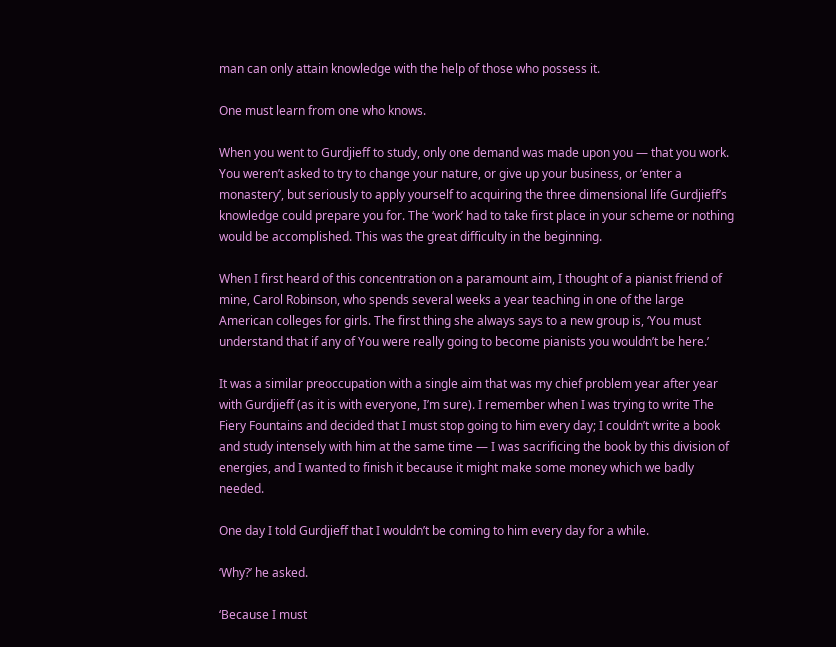man can only attain knowledge with the help of those who possess it.

One must learn from one who knows.

When you went to Gurdjieff to study, only one demand was made upon you — that you work. You weren’t asked to try to change your nature, or give up your business, or ‘enter a monastery’, but seriously to apply yourself to acquiring the three dimensional life Gurdjieff’s knowledge could prepare you for. The ‘work’ had to take first place in your scheme or nothing would be accomplished. This was the great difficulty in the beginning.

When I first heard of this concentration on a paramount aim, I thought of a pianist friend of mine, Carol Robinson, who spends several weeks a year teaching in one of the large American colleges for girls. The first thing she always says to a new group is, ‘You must understand that if any of You were really going to become pianists you wouldn’t be here.’

It was a similar preoccupation with a single aim that was my chief problem year after year with Gurdjieff (as it is with everyone, I’m sure). I remember when I was trying to write The Fiery Fountains and decided that I must stop going to him every day; I couldn’t write a book and study intensely with him at the same time — I was sacrificing the book by this division of energies, and I wanted to finish it because it might make some money which we badly needed.

One day I told Gurdjieff that I wouldn’t be coming to him every day for a while.

‘Why?’ he asked.

‘Because I must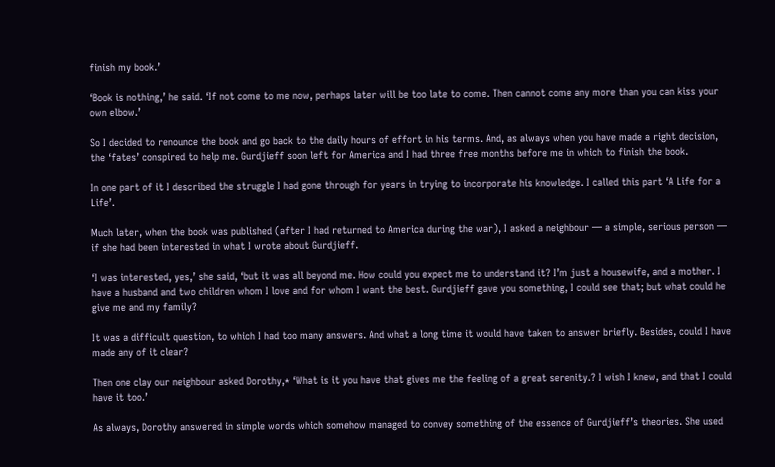finish my book.’

‘Book is nothing,’ he said. ‘If not come to me now, perhaps later will be too late to come. Then cannot come any more than you can kiss your own elbow.’

So I decided to renounce the book and go back to the daily hours of effort in his terms. And, as always when you have made a right decision, the ‘fates’ conspired to help me. Gurdjieff soon left for America and I had three free months before me in which to finish the book.

In one part of it I described the struggle I had gone through for years in trying to incorporate his knowledge. I called this part ‘A Life for a Life’.

Much later, when the book was published (after I had returned to America during the war), I asked a neighbour — a simple, serious person — if she had been interested in what I wrote about Gurdjieff.

‘I was interested, yes,’ she said, ‘but it was all beyond me. How could you expect me to understand it? I’m just a housewife, and a mother. I have a husband and two children whom I love and for whom I want the best. Gurdjieff gave you something, I could see that; but what could he give me and my family?

It was a difficult question, to which I had too many answers. And what a long time it would have taken to answer briefly. Besides, could I have made any of it clear?

Then one clay our neighbour asked Dorothy,* ‘What is it you have that gives me the feeling of a great serenity.? I wish I knew, and that I could have it too.’

As always, Dorothy answered in simple words which somehow managed to convey something of the essence of Gurdjieff’s theories. She used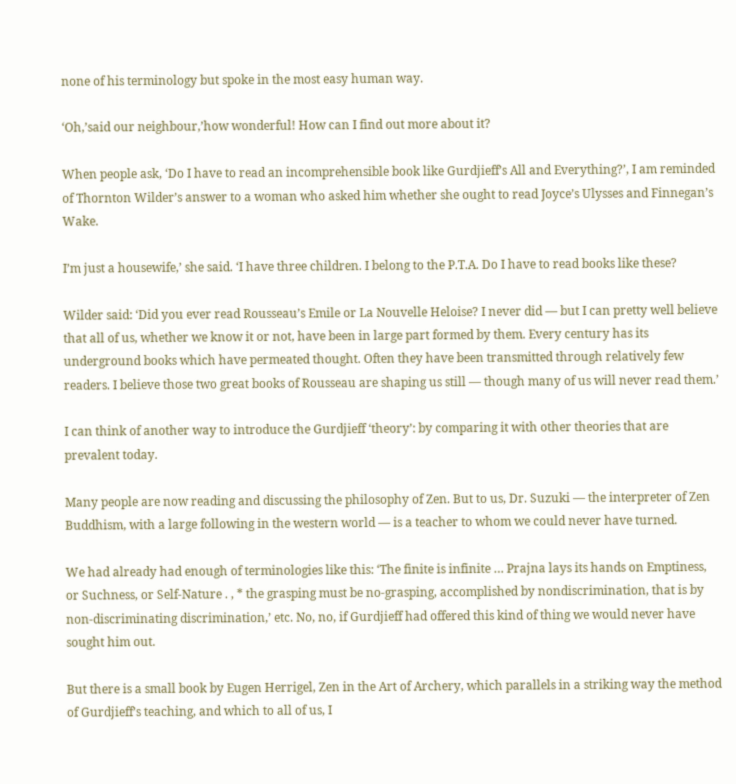none of his terminology but spoke in the most easy human way.

‘Oh,’said our neighbour,’how wonderful! How can I find out more about it?

When people ask, ‘Do I have to read an incomprehensible book like Gurdjieff’s All and Everything?’, I am reminded of Thornton Wilder’s answer to a woman who asked him whether she ought to read Joyce’s Ulysses and Finnegan’s Wake.

I’m just a housewife,’ she said. ‘I have three children. I belong to the P.T.A. Do I have to read books like these?

Wilder said: ‘Did you ever read Rousseau’s Emile or La Nouvelle Heloise? I never did — but I can pretty well believe that all of us, whether we know it or not, have been in large part formed by them. Every century has its underground books which have permeated thought. Often they have been transmitted through relatively few readers. I believe those two great books of Rousseau are shaping us still — though many of us will never read them.’

I can think of another way to introduce the Gurdjieff ‘theory’: by comparing it with other theories that are prevalent today.

Many people are now reading and discussing the philosophy of Zen. But to us, Dr. Suzuki — the interpreter of Zen Buddhism, with a large following in the western world — is a teacher to whom we could never have turned.

We had already had enough of terminologies like this: ‘The finite is infinite … Prajna lays its hands on Emptiness, or Suchness, or Self-Nature . , * the grasping must be no-grasping, accomplished by nondiscrimination, that is by non-discriminating discrimination,’ etc. No, no, if Gurdjieff had offered this kind of thing we would never have sought him out.

But there is a small book by Eugen Herrigel, Zen in the Art of Archery, which parallels in a striking way the method of Gurdjieff’s teaching, and which to all of us, I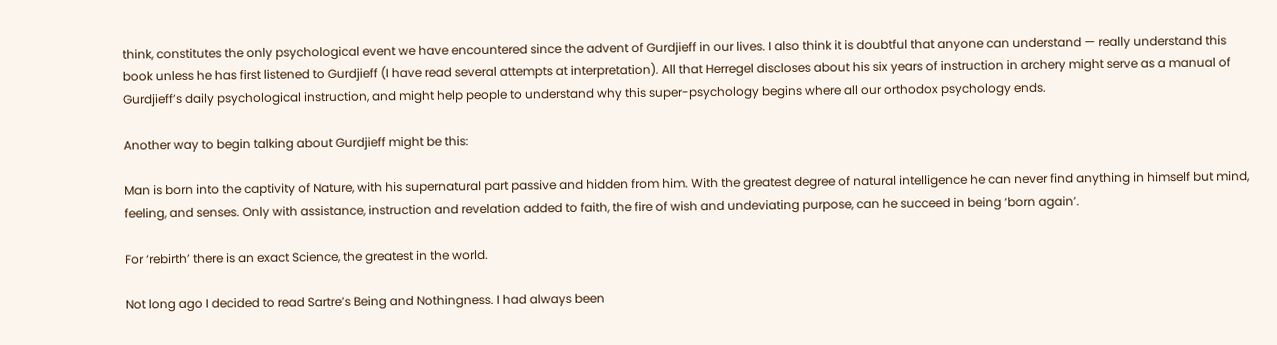think, constitutes the only psychological event we have encountered since the advent of Gurdjieff in our lives. I also think it is doubtful that anyone can understand — really understand this book unless he has first listened to Gurdjieff (I have read several attempts at interpretation). All that Herregel discloses about his six years of instruction in archery might serve as a manual of Gurdjieff’s daily psychological instruction, and might help people to understand why this super-psychology begins where all our orthodox psychology ends.

Another way to begin talking about Gurdjieff might be this:

Man is born into the captivity of Nature, with his supernatural part passive and hidden from him. With the greatest degree of natural intelligence he can never find anything in himself but mind, feeling, and senses. Only with assistance, instruction and revelation added to faith, the fire of wish and undeviating purpose, can he succeed in being ‘born again’.

For ‘rebirth’ there is an exact Science, the greatest in the world.

Not long ago I decided to read Sartre’s Being and Nothingness. I had always been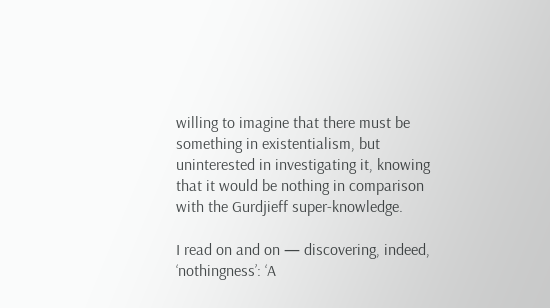willing to imagine that there must be something in existentialism, but uninterested in investigating it, knowing that it would be nothing in comparison with the Gurdjieff super-knowledge.

I read on and on — discovering, indeed, ‘nothingness’: ‘A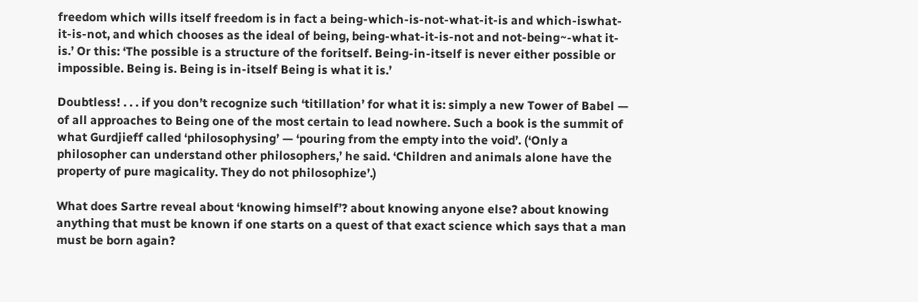freedom which wills itself freedom is in fact a being-which-is-not-what-it-is and which-iswhat-it-is-not, and which chooses as the ideal of being, being-what-it-is-not and not-being~-what it-is.’ Or this: ‘The possible is a structure of the foritself. Being-in-itself is never either possible or impossible. Being is. Being is in-itself Being is what it is.’

Doubtless! . . . if you don’t recognize such ‘titillation’ for what it is: simply a new Tower of Babel — of all approaches to Being one of the most certain to lead nowhere. Such a book is the summit of what Gurdjieff called ‘philosophysing’ — ‘pouring from the empty into the void’. (‘Only a philosopher can understand other philosophers,’ he said. ‘Children and animals alone have the property of pure magicality. They do not philosophize’.)

What does Sartre reveal about ‘knowing himself’? about knowing anyone else? about knowing anything that must be known if one starts on a quest of that exact science which says that a man must be born again?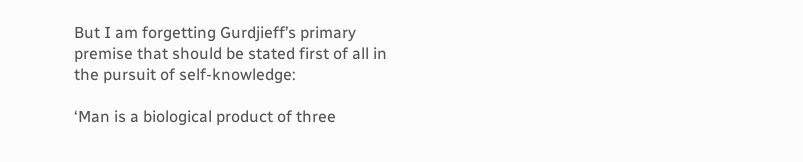But I am forgetting Gurdjieff’s primary premise that should be stated first of all in the pursuit of self-knowledge:

‘Man is a biological product of three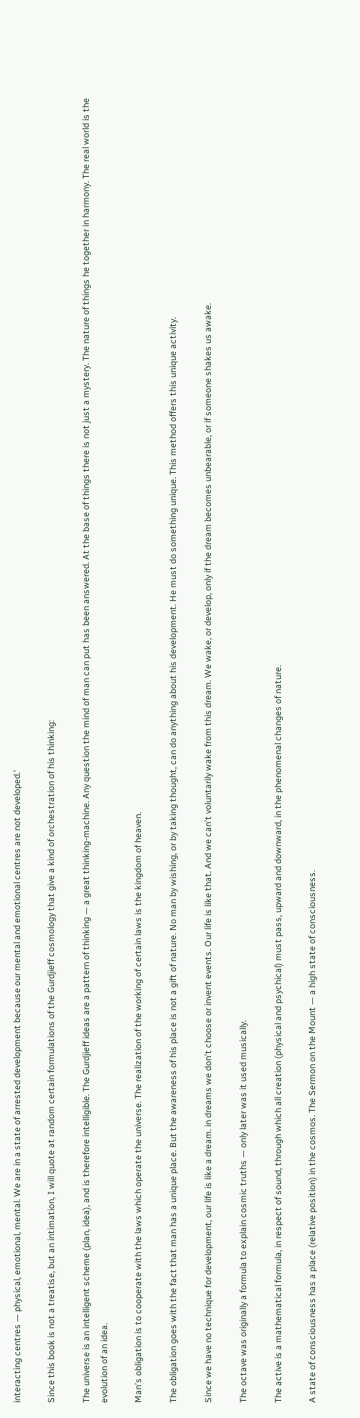interacting centres — physical, emotional, mental. We are in a state of arrested development because our mental and emotional centres are not developed.’

Since this book is not a treatise, but an intimation, I will quote at random certain formulations of the Gurdjieff cosmology that give a kind of orchestration of his thinking:

The universe is an intelligent scheme (plan, idea), and is therefore intelligible. The Gurdjieff ideas are a pattern of thinking — a great thinking-machine. Any question the mind of man can put has been answered. At the base of things there is not just a mystery. The nature of things he together in harmony. The real world is the evolution of an idea.

Man’s obligation is to cooperate with the laws which operate the universe. The realization of the working of certain laws is the kingdom of heaven.

The obligation goes with the fact that man has a unique place. But the awareness of his place is not a gift of nature. No man by wishing, or by taking thought, can do anything about his development. He must do something unique. This method offers this unique activity.

Since we have no technique for development, our life is like a dream. in dreams we don’t choose or invent events. Our life is like that. And we can’t voluntarily wake from this dream. We wake, or develop, only if the dream becomes unbearable, or if someone shakes us awake.

The octave was originally a formula to explain cosmic truths — only later was it used musically.

The active is a mathematical formula, in respect of sound, through which all creation (physical and psychical) must pass, upward and downward, in the phenomenal changes of nature.

A state of consciousness has a place (relative position) in the cosmos. The Sermon on the Mount — a high state of consciousness.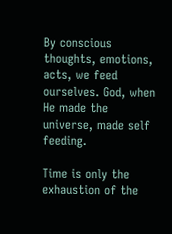By conscious thoughts, emotions, acts, we feed ourselves. God, when He made the universe, made self feeding.

Time is only the exhaustion of the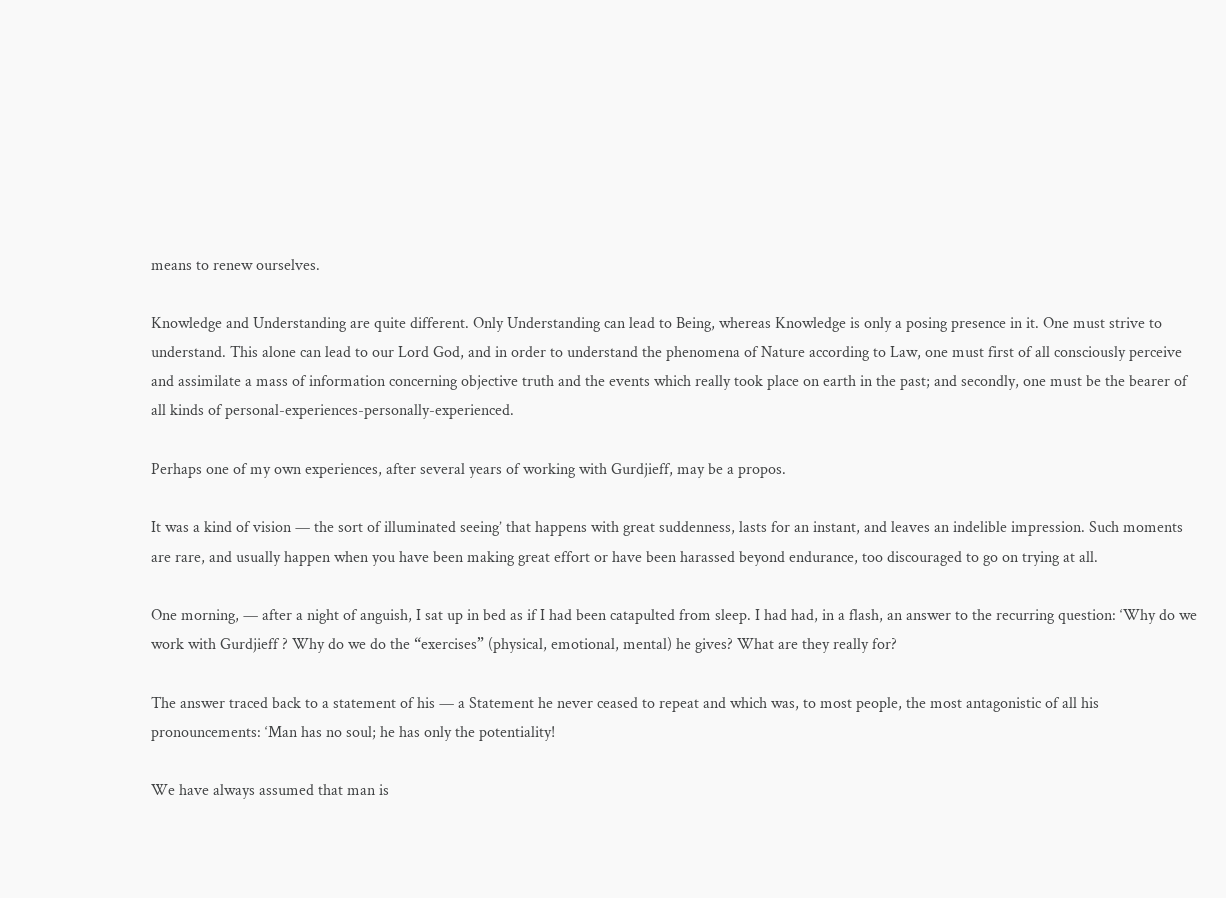means to renew ourselves.

Knowledge and Understanding are quite different. Only Understanding can lead to Being, whereas Knowledge is only a posing presence in it. One must strive to understand. This alone can lead to our Lord God, and in order to understand the phenomena of Nature according to Law, one must first of all consciously perceive and assimilate a mass of information concerning objective truth and the events which really took place on earth in the past; and secondly, one must be the bearer of all kinds of personal-experiences-personally-experienced.

Perhaps one of my own experiences, after several years of working with Gurdjieff, may be a propos.

It was a kind of vision — the sort of illuminated seeing’ that happens with great suddenness, lasts for an instant, and leaves an indelible impression. Such moments are rare, and usually happen when you have been making great effort or have been harassed beyond endurance, too discouraged to go on trying at all.

One morning, — after a night of anguish, I sat up in bed as if I had been catapulted from sleep. I had had, in a flash, an answer to the recurring question: ‘Why do we work with Gurdjieff ? Why do we do the “exercises” (physical, emotional, mental) he gives? What are they really for?

The answer traced back to a statement of his — a Statement he never ceased to repeat and which was, to most people, the most antagonistic of all his pronouncements: ‘Man has no soul; he has only the potentiality!

We have always assumed that man is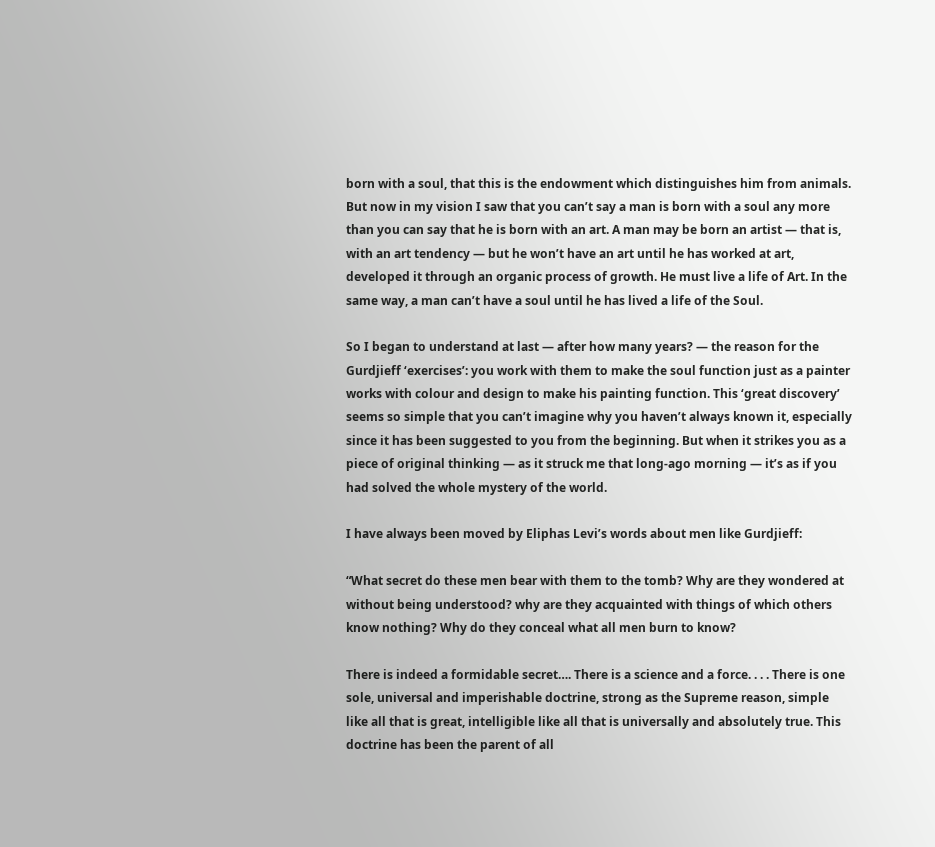born with a soul, that this is the endowment which distinguishes him from animals. But now in my vision I saw that you can’t say a man is born with a soul any more than you can say that he is born with an art. A man may be born an artist — that is, with an art tendency — but he won’t have an art until he has worked at art, developed it through an organic process of growth. He must live a life of Art. In the same way, a man can’t have a soul until he has lived a life of the Soul.

So I began to understand at last — after how many years? — the reason for the Gurdjieff ‘exercises’: you work with them to make the soul function just as a painter works with colour and design to make his painting function. This ‘great discovery’ seems so simple that you can’t imagine why you haven’t always known it, especially since it has been suggested to you from the beginning. But when it strikes you as a piece of original thinking — as it struck me that long-ago morning — it’s as if you had solved the whole mystery of the world.

I have always been moved by Eliphas Levi’s words about men like Gurdjieff:

“What secret do these men bear with them to the tomb? Why are they wondered at without being understood? why are they acquainted with things of which others know nothing? Why do they conceal what all men burn to know?

There is indeed a formidable secret…. There is a science and a force. . . . There is one sole, universal and imperishable doctrine, strong as the Supreme reason, simple like all that is great, intelligible like all that is universally and absolutely true. This doctrine has been the parent of all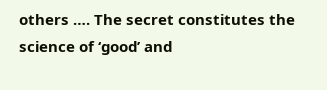others …. The secret constitutes the science of ‘good’ and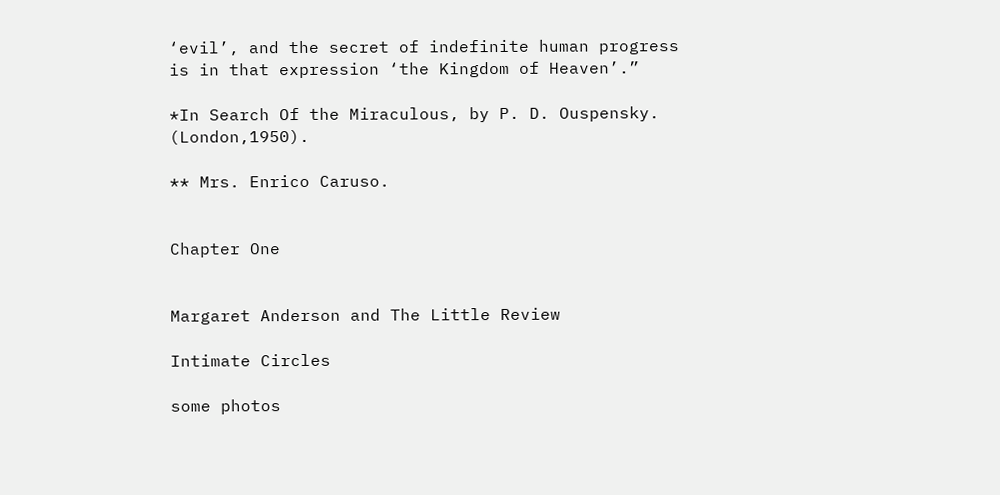‘evil’, and the secret of indefinite human progress is in that expression ‘the Kingdom of Heaven’.”

*In Search Of the Miraculous, by P. D. Ouspensky. (London,1950).

** Mrs. Enrico Caruso.


Chapter One


Margaret Anderson and The Little Review

Intimate Circles

some photos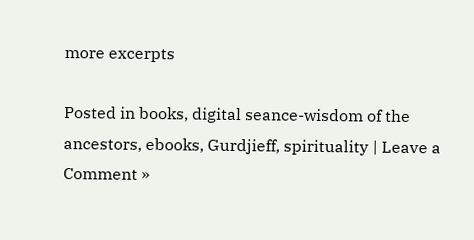more excerpts

Posted in books, digital seance-wisdom of the ancestors, ebooks, Gurdjieff, spirituality | Leave a Comment »